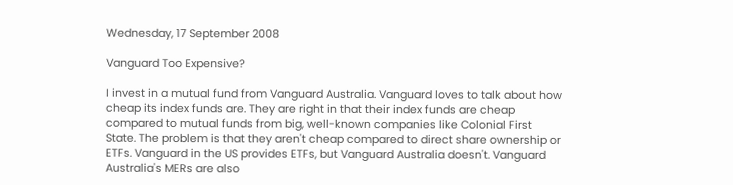Wednesday, 17 September 2008

Vanguard Too Expensive?

I invest in a mutual fund from Vanguard Australia. Vanguard loves to talk about how cheap its index funds are. They are right in that their index funds are cheap compared to mutual funds from big, well-known companies like Colonial First State. The problem is that they aren't cheap compared to direct share ownership or ETFs. Vanguard in the US provides ETFs, but Vanguard Australia doesn't. Vanguard Australia's MERs are also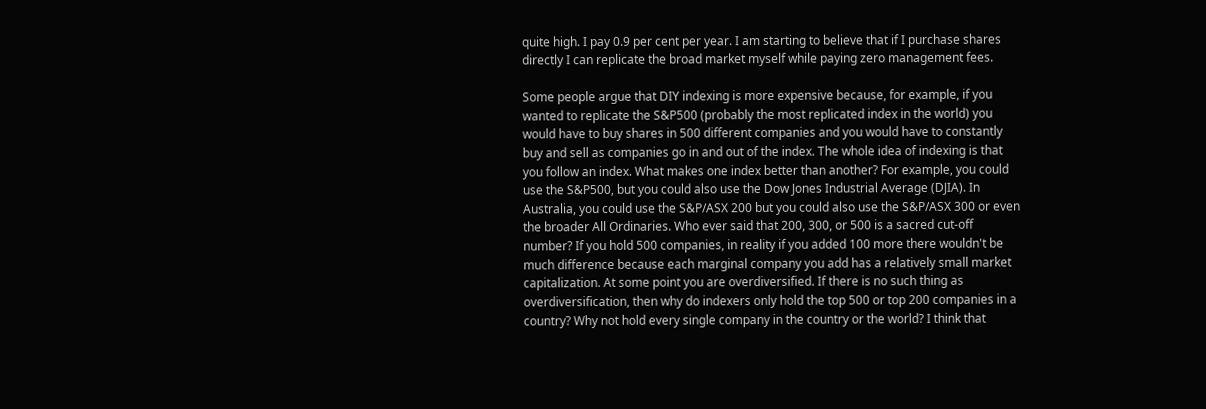quite high. I pay 0.9 per cent per year. I am starting to believe that if I purchase shares directly I can replicate the broad market myself while paying zero management fees.

Some people argue that DIY indexing is more expensive because, for example, if you wanted to replicate the S&P500 (probably the most replicated index in the world) you would have to buy shares in 500 different companies and you would have to constantly buy and sell as companies go in and out of the index. The whole idea of indexing is that you follow an index. What makes one index better than another? For example, you could use the S&P500, but you could also use the Dow Jones Industrial Average (DJIA). In Australia, you could use the S&P/ASX 200 but you could also use the S&P/ASX 300 or even the broader All Ordinaries. Who ever said that 200, 300, or 500 is a sacred cut-off number? If you hold 500 companies, in reality if you added 100 more there wouldn't be much difference because each marginal company you add has a relatively small market capitalization. At some point you are overdiversified. If there is no such thing as overdiversification, then why do indexers only hold the top 500 or top 200 companies in a country? Why not hold every single company in the country or the world? I think that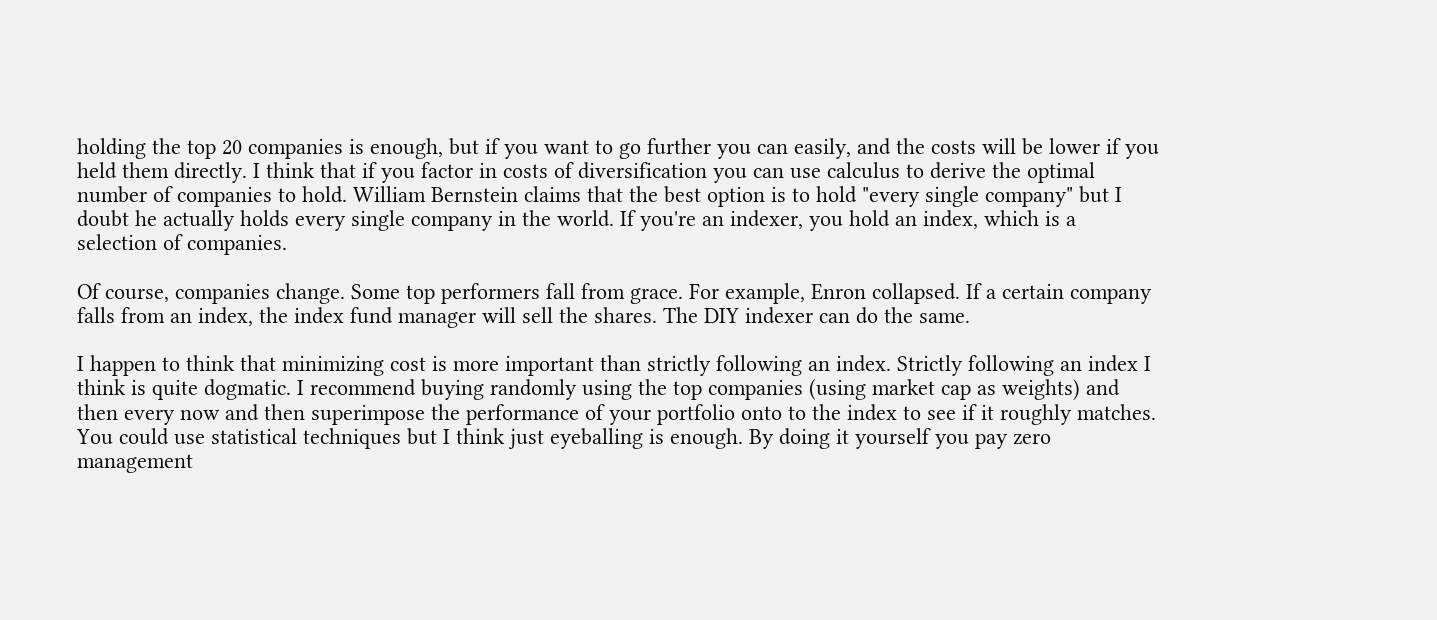holding the top 20 companies is enough, but if you want to go further you can easily, and the costs will be lower if you held them directly. I think that if you factor in costs of diversification you can use calculus to derive the optimal number of companies to hold. William Bernstein claims that the best option is to hold "every single company" but I doubt he actually holds every single company in the world. If you're an indexer, you hold an index, which is a selection of companies.

Of course, companies change. Some top performers fall from grace. For example, Enron collapsed. If a certain company falls from an index, the index fund manager will sell the shares. The DIY indexer can do the same.

I happen to think that minimizing cost is more important than strictly following an index. Strictly following an index I think is quite dogmatic. I recommend buying randomly using the top companies (using market cap as weights) and then every now and then superimpose the performance of your portfolio onto to the index to see if it roughly matches. You could use statistical techniques but I think just eyeballing is enough. By doing it yourself you pay zero management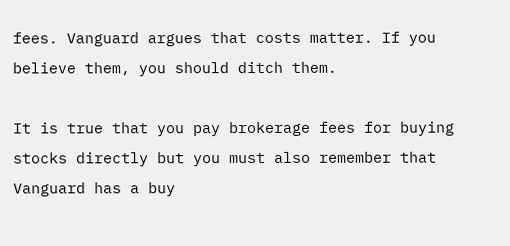fees. Vanguard argues that costs matter. If you believe them, you should ditch them.

It is true that you pay brokerage fees for buying stocks directly but you must also remember that Vanguard has a buy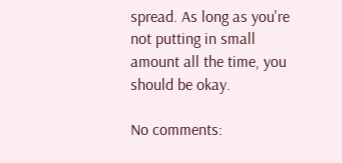spread. As long as you're not putting in small amount all the time, you should be okay.

No comments: